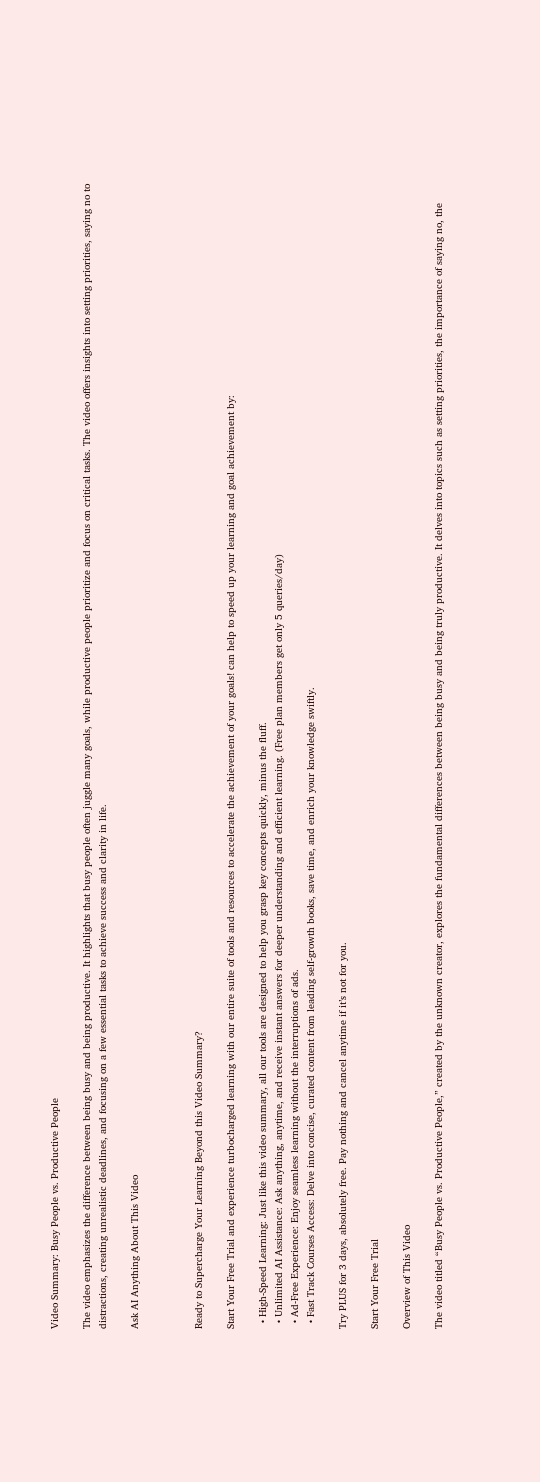Video Summary: Busy People vs. Productive People

The video emphasizes the difference between being busy and being productive. It highlights that busy people often juggle many goals, while productive people prioritize and focus on critical tasks. The video offers insights into setting priorities, saying no to distractions, creating unrealistic deadlines, and focusing on a few essential tasks to achieve success and clarity in life.

Ask AI Anything About This Video



Ready to Supercharge Your Learning Beyond this Video Summary?

Start Your Free Trial and experience turbocharged learning with our entire suite of tools and resources to accelerate the achievement of your goals! can help to speed up your learning and goal achievement by:

  • High-Speed Learning: Just like this video summary, all our tools are designed to help you grasp key concepts quickly, minus the fluff.
  • Unlimited AI Assistance: Ask anything, anytime, and receive instant answers for deeper understanding and efficient learning. (Free plan members get only 5 queries/day)
  • Ad-Free Experience: Enjoy seamless learning without the interruptions of ads.
  • Fast Track Courses Access: Delve into concise, curated content from leading self-growth books, save time, and enrich your knowledge swiftly.

Try PLUS for 3 days, absolutely free. Pay nothing and cancel anytime if it’s not for you.

Start Your Free Trial

Overview of This Video

The video titled “Busy People vs. Productive People,” created by the unknown creator, explores the fundamental differences between being busy and being truly productive. It delves into topics such as setting priorities, the importance of saying no, the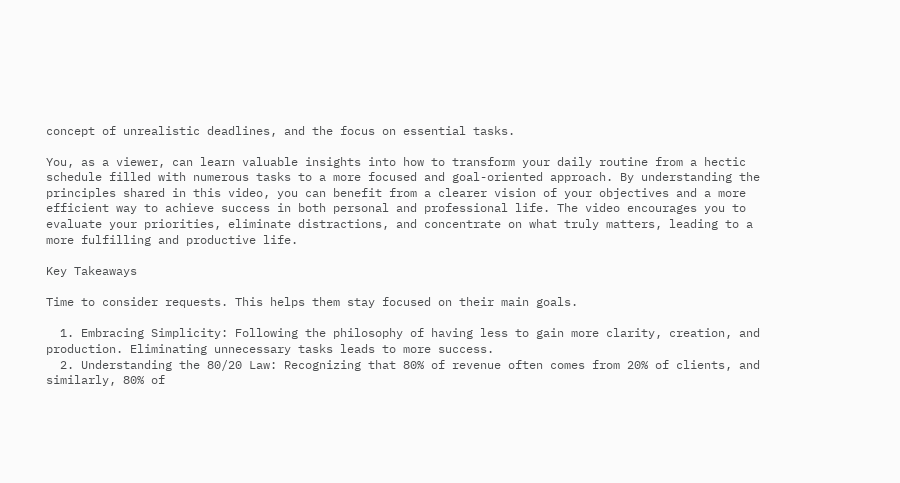concept of unrealistic deadlines, and the focus on essential tasks.

You, as a viewer, can learn valuable insights into how to transform your daily routine from a hectic schedule filled with numerous tasks to a more focused and goal-oriented approach. By understanding the principles shared in this video, you can benefit from a clearer vision of your objectives and a more efficient way to achieve success in both personal and professional life. The video encourages you to evaluate your priorities, eliminate distractions, and concentrate on what truly matters, leading to a more fulfilling and productive life.

Key Takeaways

Time to consider requests. This helps them stay focused on their main goals.

  1. Embracing Simplicity: Following the philosophy of having less to gain more clarity, creation, and production. Eliminating unnecessary tasks leads to more success.
  2. Understanding the 80/20 Law: Recognizing that 80% of revenue often comes from 20% of clients, and similarly, 80% of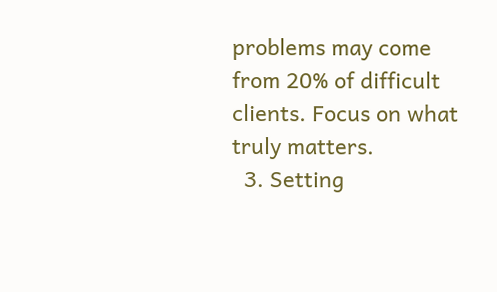problems may come from 20% of difficult clients. Focus on what truly matters.
  3. Setting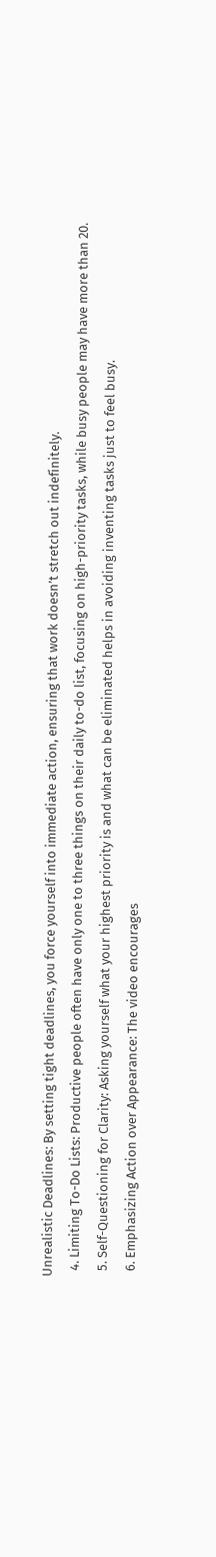Unrealistic Deadlines: By setting tight deadlines, you force yourself into immediate action, ensuring that work doesn’t stretch out indefinitely.
  4. Limiting To-Do Lists: Productive people often have only one to three things on their daily to-do list, focusing on high-priority tasks, while busy people may have more than 20.
  5. Self-Questioning for Clarity: Asking yourself what your highest priority is and what can be eliminated helps in avoiding inventing tasks just to feel busy.
  6. Emphasizing Action over Appearance: The video encourages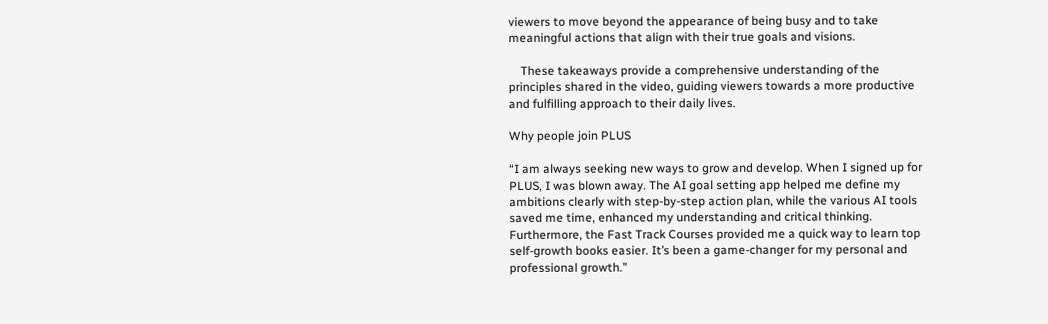viewers to move beyond the appearance of being busy and to take meaningful actions that align with their true goals and visions.

    These takeaways provide a comprehensive understanding of the principles shared in the video, guiding viewers towards a more productive and fulfilling approach to their daily lives.

Why people join PLUS

“I am always seeking new ways to grow and develop. When I signed up for PLUS, I was blown away. The AI goal setting app helped me define my ambitions clearly with step-by-step action plan, while the various AI tools saved me time, enhanced my understanding and critical thinking. Furthermore, the Fast Track Courses provided me a quick way to learn top self-growth books easier. It’s been a game-changer for my personal and professional growth.”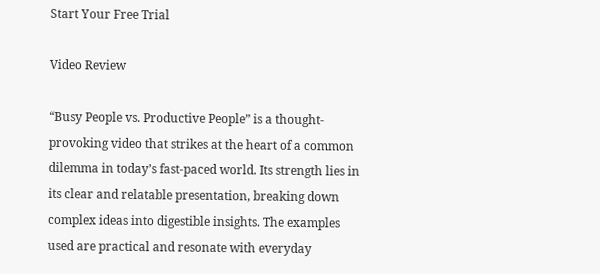Start Your Free Trial

Video Review

“Busy People vs. Productive People” is a thought-provoking video that strikes at the heart of a common dilemma in today’s fast-paced world. Its strength lies in its clear and relatable presentation, breaking down complex ideas into digestible insights. The examples used are practical and resonate with everyday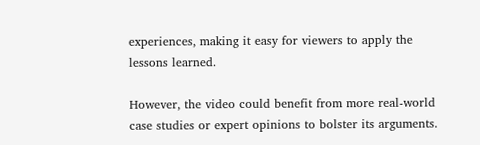experiences, making it easy for viewers to apply the lessons learned.

However, the video could benefit from more real-world case studies or expert opinions to bolster its arguments.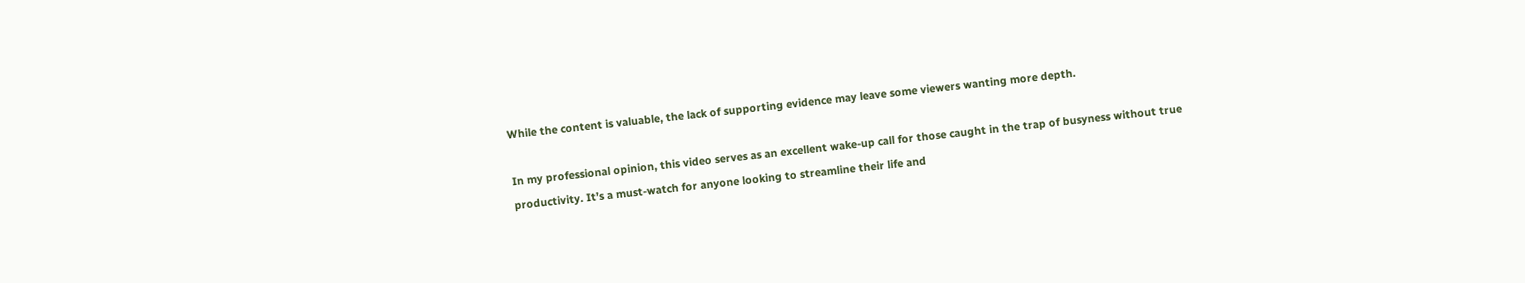While the content is valuable, the lack of supporting evidence may leave some viewers wanting more depth.

In my professional opinion, this video serves as an excellent wake-up call for those caught in the trap of busyness without true productivity. It’s a must-watch for anyone looking to streamline their life and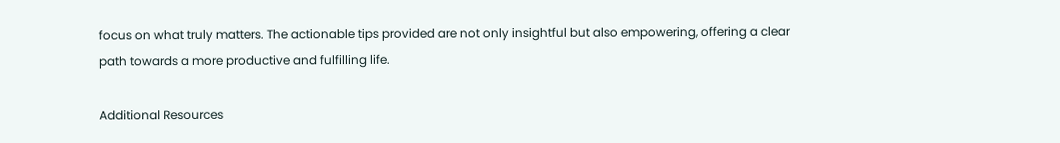focus on what truly matters. The actionable tips provided are not only insightful but also empowering, offering a clear path towards a more productive and fulfilling life.

Additional Resources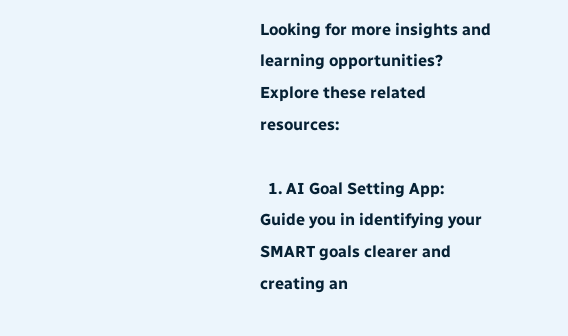Looking for more insights and learning opportunities? Explore these related resources:

  1. AI Goal Setting App: Guide you in identifying your SMART goals clearer and creating an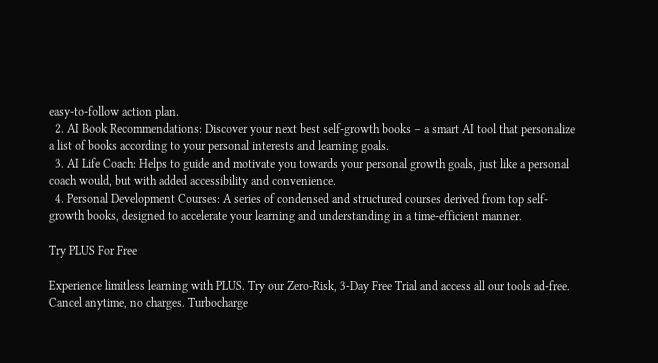easy-to-follow action plan.
  2. AI Book Recommendations: Discover your next best self-growth books – a smart AI tool that personalize a list of books according to your personal interests and learning goals.
  3. AI Life Coach: Helps to guide and motivate you towards your personal growth goals, just like a personal coach would, but with added accessibility and convenience.
  4. Personal Development Courses: A series of condensed and structured courses derived from top self-growth books, designed to accelerate your learning and understanding in a time-efficient manner.

Try PLUS For Free

Experience limitless learning with PLUS. Try our Zero-Risk, 3-Day Free Trial and access all our tools ad-free. Cancel anytime, no charges. Turbocharge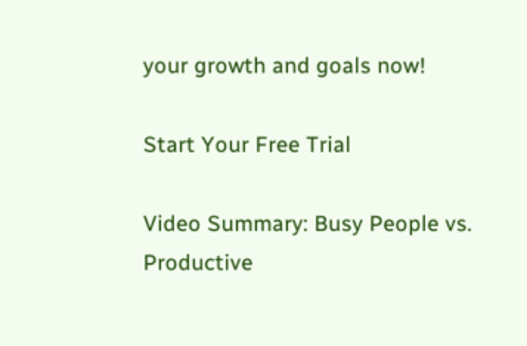your growth and goals now!

Start Your Free Trial

Video Summary: Busy People vs. Productive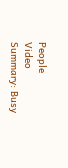People
Video Summary: Busy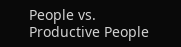People vs. Productive People